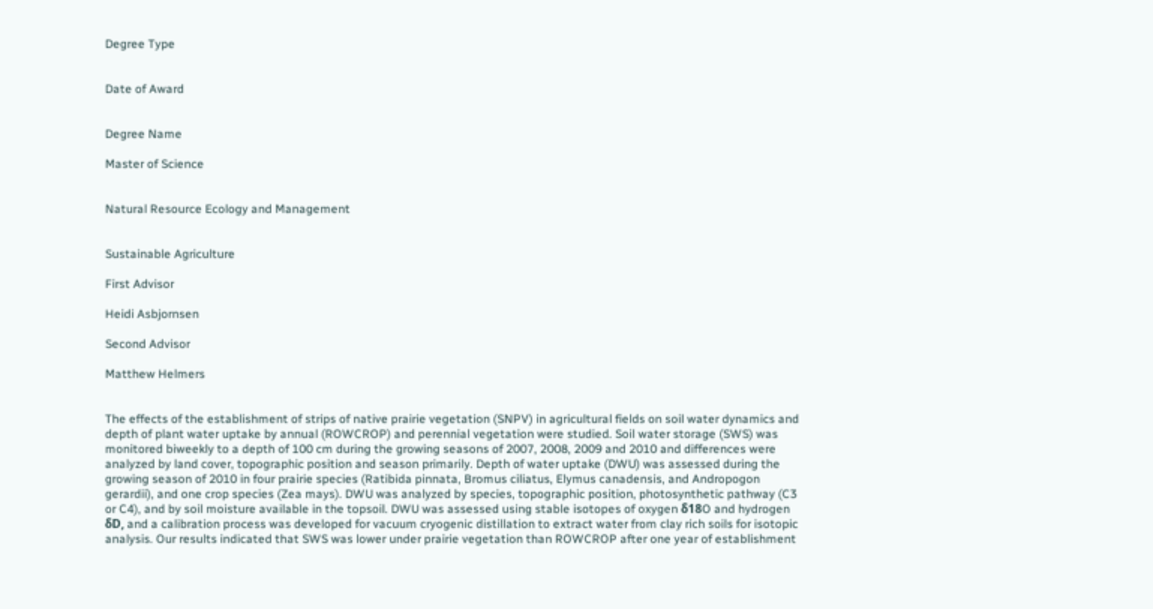Degree Type


Date of Award


Degree Name

Master of Science


Natural Resource Ecology and Management


Sustainable Agriculture

First Advisor

Heidi Asbjornsen

Second Advisor

Matthew Helmers


The effects of the establishment of strips of native prairie vegetation (SNPV) in agricultural fields on soil water dynamics and depth of plant water uptake by annual (ROWCROP) and perennial vegetation were studied. Soil water storage (SWS) was monitored biweekly to a depth of 100 cm during the growing seasons of 2007, 2008, 2009 and 2010 and differences were analyzed by land cover, topographic position and season primarily. Depth of water uptake (DWU) was assessed during the growing season of 2010 in four prairie species (Ratibida pinnata, Bromus ciliatus, Elymus canadensis, and Andropogon gerardii), and one crop species (Zea mays). DWU was analyzed by species, topographic position, photosynthetic pathway (C3 or C4), and by soil moisture available in the topsoil. DWU was assessed using stable isotopes of oxygen δ18O and hydrogen δD, and a calibration process was developed for vacuum cryogenic distillation to extract water from clay rich soils for isotopic analysis. Our results indicated that SWS was lower under prairie vegetation than ROWCROP after one year of establishment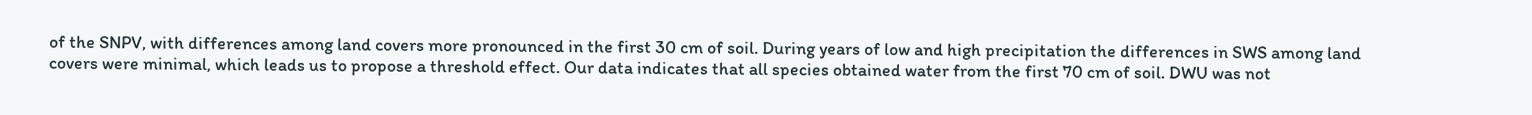of the SNPV, with differences among land covers more pronounced in the first 30 cm of soil. During years of low and high precipitation the differences in SWS among land covers were minimal, which leads us to propose a threshold effect. Our data indicates that all species obtained water from the first 70 cm of soil. DWU was not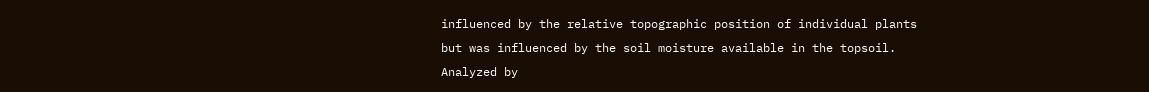influenced by the relative topographic position of individual plants but was influenced by the soil moisture available in the topsoil. Analyzed by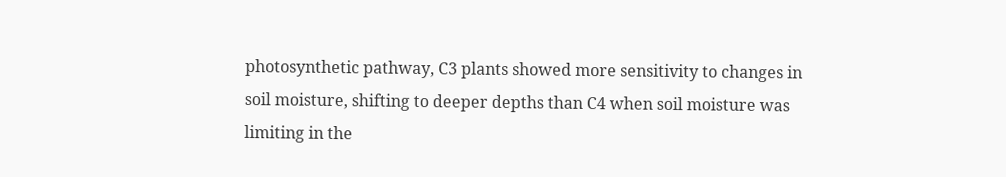photosynthetic pathway, C3 plants showed more sensitivity to changes in soil moisture, shifting to deeper depths than C4 when soil moisture was limiting in the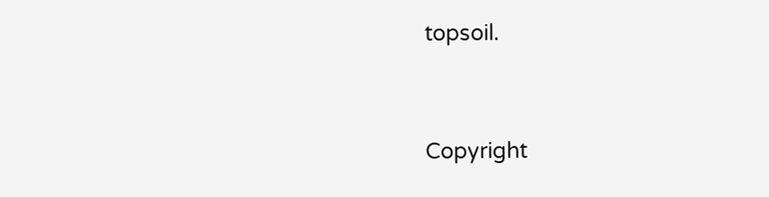topsoil.


Copyright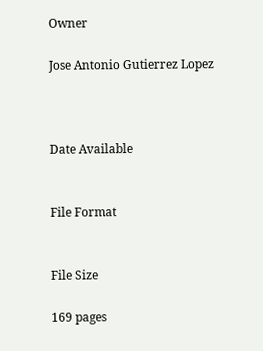Owner

Jose Antonio Gutierrez Lopez



Date Available


File Format


File Size

169 pages